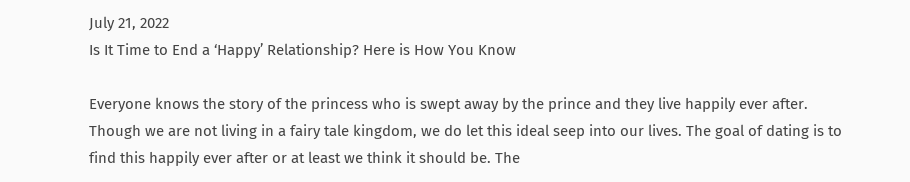July 21, 2022
Is It Time to End a ‘Happy’ Relationship? Here is How You Know

Everyone knows the story of the princess who is swept away by the prince and they live happily ever after. Though we are not living in a fairy tale kingdom, we do let this ideal seep into our lives. The goal of dating is to find this happily ever after or at least we think it should be. The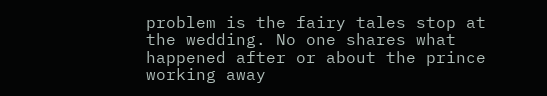problem is the fairy tales stop at the wedding. No one shares what happened after or about the prince working away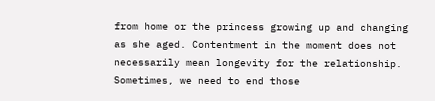from home or the princess growing up and changing as she aged. Contentment in the moment does not necessarily mean longevity for the relationship. Sometimes, we need to end those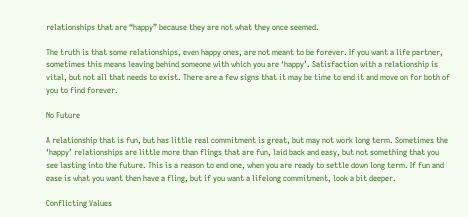relationships that are “happy” because they are not what they once seemed.

The truth is that some relationships, even happy ones, are not meant to be forever. If you want a life partner, sometimes this means leaving behind someone with which you are ‘happy’. Satisfaction with a relationship is vital, but not all that needs to exist. There are a few signs that it may be time to end it and move on for both of you to find forever.

No Future

A relationship that is fun, but has little real commitment is great, but may not work long term. Sometimes the ‘happy’ relationships are little more than flings that are fun, laid back and easy, but not something that you see lasting into the future. This is a reason to end one, when you are ready to settle down long term. If fun and ease is what you want then have a fling, but if you want a lifelong commitment, look a bit deeper.

Conflicting Values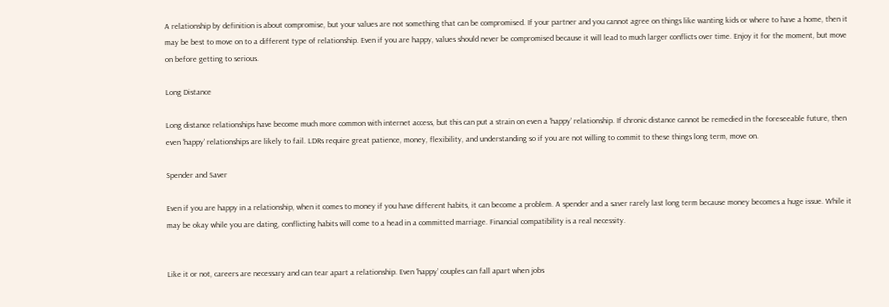A relationship by definition is about compromise, but your values are not something that can be compromised. If your partner and you cannot agree on things like wanting kids or where to have a home, then it may be best to move on to a different type of relationship. Even if you are happy, values should never be compromised because it will lead to much larger conflicts over time. Enjoy it for the moment, but move on before getting to serious.

Long Distance

Long distance relationships have become much more common with internet access, but this can put a strain on even a ‘happy’ relationship. If chronic distance cannot be remedied in the foreseeable future, then even ‘happy’ relationships are likely to fail. LDRs require great patience, money, flexibility, and understanding so if you are not willing to commit to these things long term, move on.

Spender and Saver

Even if you are happy in a relationship, when it comes to money if you have different habits, it can become a problem. A spender and a saver rarely last long term because money becomes a huge issue. While it may be okay while you are dating, conflicting habits will come to a head in a committed marriage. Financial compatibility is a real necessity.


Like it or not, careers are necessary and can tear apart a relationship. Even ‘happy’ couples can fall apart when jobs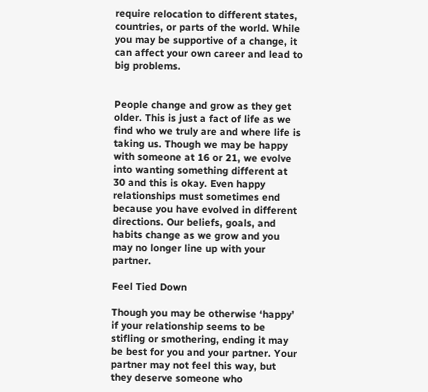require relocation to different states, countries, or parts of the world. While you may be supportive of a change, it can affect your own career and lead to big problems.


People change and grow as they get older. This is just a fact of life as we find who we truly are and where life is taking us. Though we may be happy with someone at 16 or 21, we evolve into wanting something different at 30 and this is okay. Even happy relationships must sometimes end because you have evolved in different directions. Our beliefs, goals, and habits change as we grow and you may no longer line up with your partner.

Feel Tied Down

Though you may be otherwise ‘happy’ if your relationship seems to be stifling or smothering, ending it may be best for you and your partner. Your partner may not feel this way, but they deserve someone who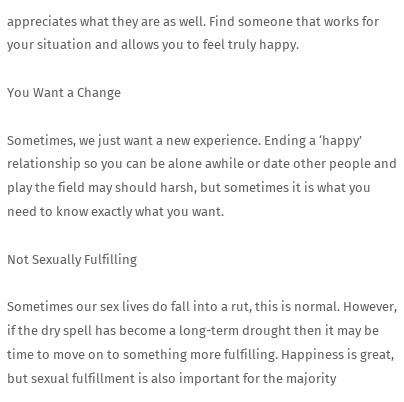appreciates what they are as well. Find someone that works for your situation and allows you to feel truly happy.

You Want a Change

Sometimes, we just want a new experience. Ending a ‘happy’ relationship so you can be alone awhile or date other people and play the field may should harsh, but sometimes it is what you need to know exactly what you want.

Not Sexually Fulfilling

Sometimes our sex lives do fall into a rut, this is normal. However, if the dry spell has become a long-term drought then it may be time to move on to something more fulfilling. Happiness is great, but sexual fulfillment is also important for the majority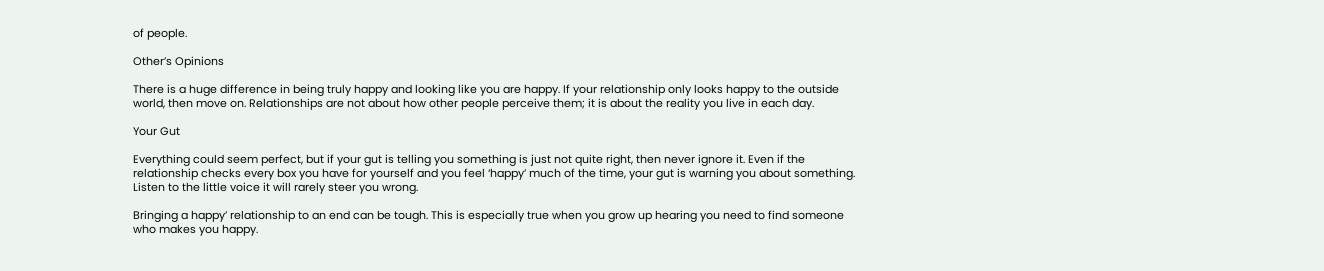of people.

Other’s Opinions

There is a huge difference in being truly happy and looking like you are happy. If your relationship only looks happy to the outside world, then move on. Relationships are not about how other people perceive them; it is about the reality you live in each day.

Your Gut

Everything could seem perfect, but if your gut is telling you something is just not quite right, then never ignore it. Even if the relationship checks every box you have for yourself and you feel ‘happy’ much of the time, your gut is warning you about something. Listen to the little voice it will rarely steer you wrong.

Bringing a happy’ relationship to an end can be tough. This is especially true when you grow up hearing you need to find someone who makes you happy.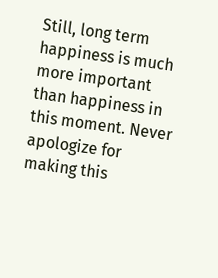Still, long term happiness is much more important than happiness in this moment. Never apologize for making this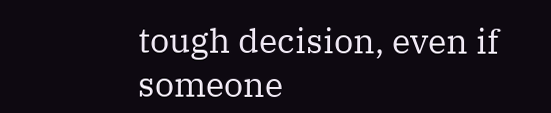tough decision, even if someone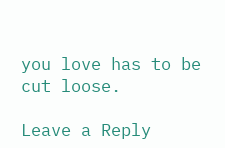you love has to be cut loose.

Leave a Reply